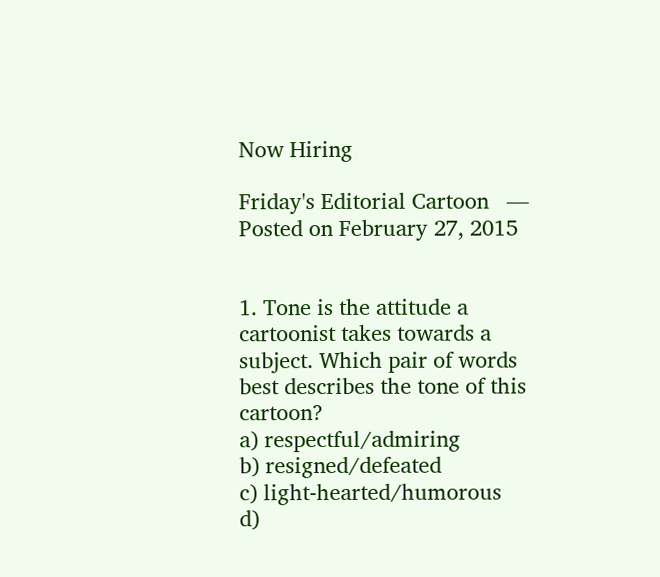Now Hiring

Friday's Editorial Cartoon   —   Posted on February 27, 2015


1. Tone is the attitude a cartoonist takes towards a subject. Which pair of words best describes the tone of this cartoon?
a) respectful/admiring
b) resigned/defeated
c) light-hearted/humorous
d)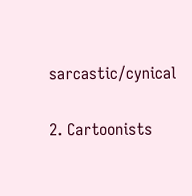sarcastic/cynical

2. Cartoonists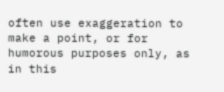often use exaggeration to make a point, or for humorous purposes only, as in this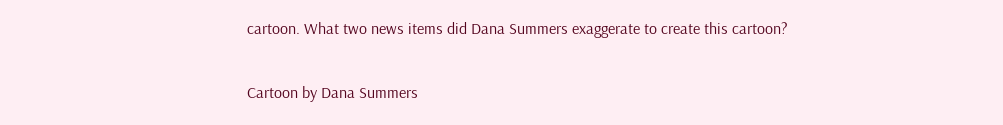cartoon. What two news items did Dana Summers exaggerate to create this cartoon?

Cartoon by Dana Summers